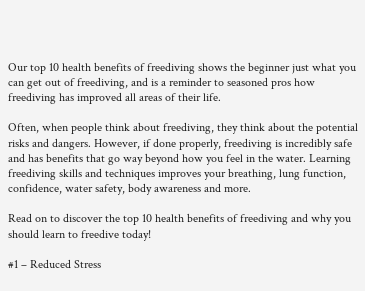Our top 10 health benefits of freediving shows the beginner just what you can get out of freediving, and is a reminder to seasoned pros how freediving has improved all areas of their life.

Often, when people think about freediving, they think about the potential risks and dangers. However, if done properly, freediving is incredibly safe and has benefits that go way beyond how you feel in the water. Learning freediving skills and techniques improves your breathing, lung function, confidence, water safety, body awareness and more.

Read on to discover the top 10 health benefits of freediving and why you should learn to freedive today!

#1 – Reduced Stress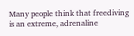Many people think that freediving is an extreme, adrenaline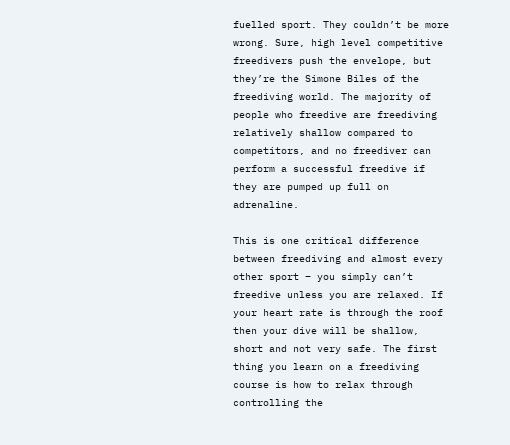fuelled sport. They couldn’t be more wrong. Sure, high level competitive freedivers push the envelope, but they’re the Simone Biles of the freediving world. The majority of people who freedive are freediving relatively shallow compared to competitors, and no freediver can perform a successful freedive if they are pumped up full on adrenaline.

This is one critical difference between freediving and almost every other sport – you simply can’t freedive unless you are relaxed. If your heart rate is through the roof then your dive will be shallow, short and not very safe. The first thing you learn on a freediving course is how to relax through controlling the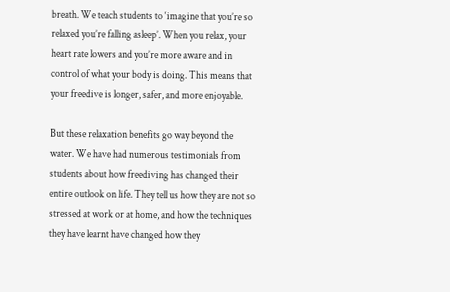breath. We teach students to ‘imagine that you’re so relaxed you’re falling asleep’. When you relax, your heart rate lowers and you’re more aware and in control of what your body is doing. This means that your freedive is longer, safer, and more enjoyable.

But these relaxation benefits go way beyond the water. We have had numerous testimonials from students about how freediving has changed their entire outlook on life. They tell us how they are not so stressed at work or at home, and how the techniques they have learnt have changed how they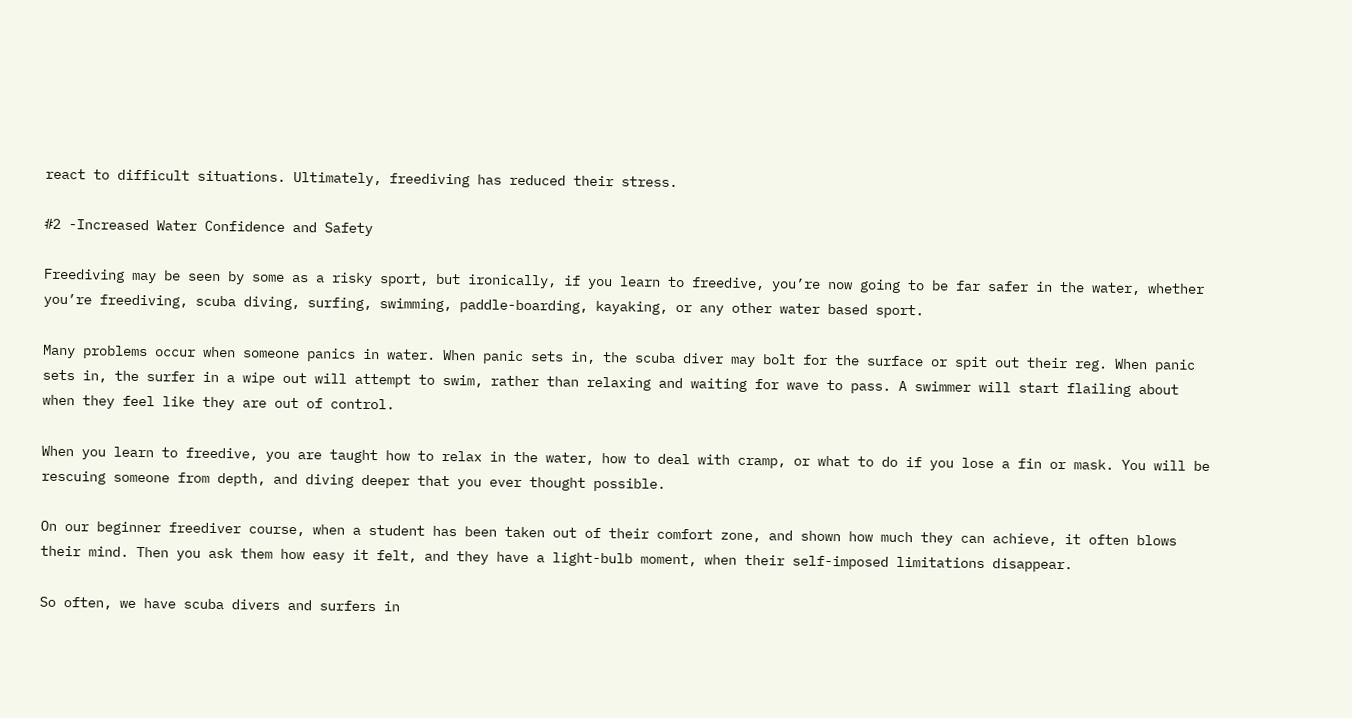react to difficult situations. Ultimately, freediving has reduced their stress.

#2 -Increased Water Confidence and Safety

Freediving may be seen by some as a risky sport, but ironically, if you learn to freedive, you’re now going to be far safer in the water, whether you’re freediving, scuba diving, surfing, swimming, paddle-boarding, kayaking, or any other water based sport.

Many problems occur when someone panics in water. When panic sets in, the scuba diver may bolt for the surface or spit out their reg. When panic sets in, the surfer in a wipe out will attempt to swim, rather than relaxing and waiting for wave to pass. A swimmer will start flailing about when they feel like they are out of control.

When you learn to freedive, you are taught how to relax in the water, how to deal with cramp, or what to do if you lose a fin or mask. You will be rescuing someone from depth, and diving deeper that you ever thought possible.

On our beginner freediver course, when a student has been taken out of their comfort zone, and shown how much they can achieve, it often blows their mind. Then you ask them how easy it felt, and they have a light-bulb moment, when their self-imposed limitations disappear.

So often, we have scuba divers and surfers in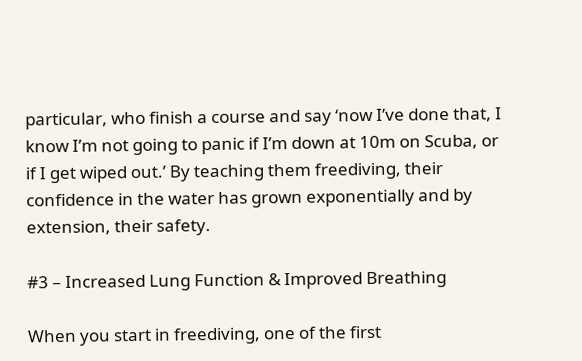particular, who finish a course and say ‘now I’ve done that, I know I’m not going to panic if I’m down at 10m on Scuba, or if I get wiped out.’ By teaching them freediving, their confidence in the water has grown exponentially and by extension, their safety.

#3 – Increased Lung Function & Improved Breathing

When you start in freediving, one of the first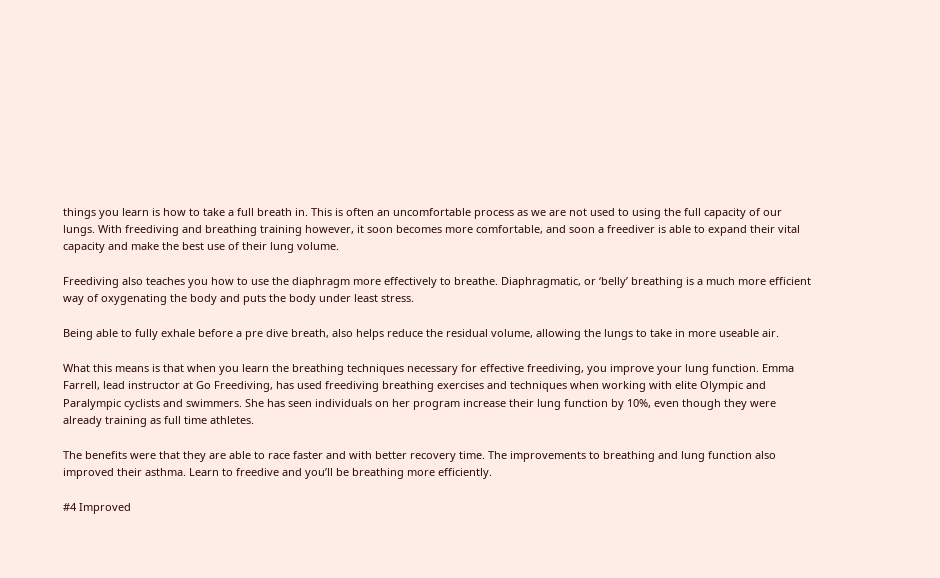things you learn is how to take a full breath in. This is often an uncomfortable process as we are not used to using the full capacity of our lungs. With freediving and breathing training however, it soon becomes more comfortable, and soon a freediver is able to expand their vital capacity and make the best use of their lung volume.

Freediving also teaches you how to use the diaphragm more effectively to breathe. Diaphragmatic, or ‘belly’ breathing is a much more efficient way of oxygenating the body and puts the body under least stress.

Being able to fully exhale before a pre dive breath, also helps reduce the residual volume, allowing the lungs to take in more useable air.

What this means is that when you learn the breathing techniques necessary for effective freediving, you improve your lung function. Emma Farrell, lead instructor at Go Freediving, has used freediving breathing exercises and techniques when working with elite Olympic and Paralympic cyclists and swimmers. She has seen individuals on her program increase their lung function by 10%, even though they were already training as full time athletes.

The benefits were that they are able to race faster and with better recovery time. The improvements to breathing and lung function also improved their asthma. Learn to freedive and you’ll be breathing more efficiently.

#4 Improved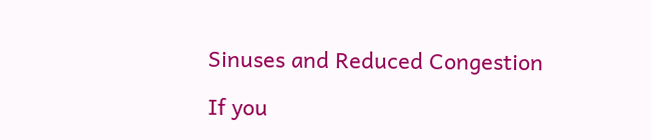Sinuses and Reduced Congestion

If you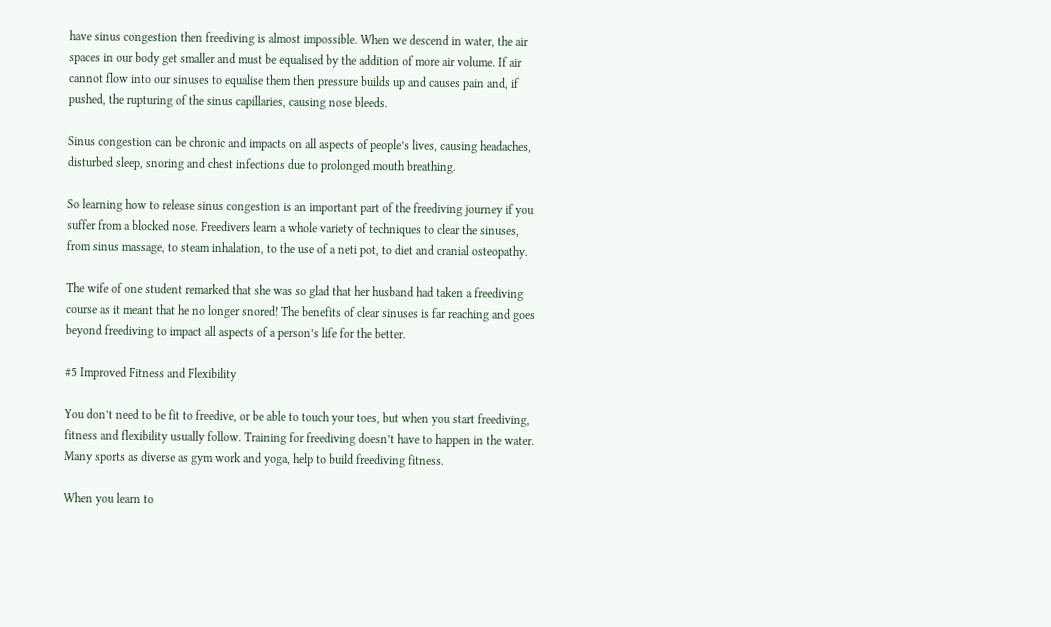have sinus congestion then freediving is almost impossible. When we descend in water, the air spaces in our body get smaller and must be equalised by the addition of more air volume. If air cannot flow into our sinuses to equalise them then pressure builds up and causes pain and, if pushed, the rupturing of the sinus capillaries, causing nose bleeds.

Sinus congestion can be chronic and impacts on all aspects of people’s lives, causing headaches, disturbed sleep, snoring and chest infections due to prolonged mouth breathing.

So learning how to release sinus congestion is an important part of the freediving journey if you suffer from a blocked nose. Freedivers learn a whole variety of techniques to clear the sinuses, from sinus massage, to steam inhalation, to the use of a neti pot, to diet and cranial osteopathy.

The wife of one student remarked that she was so glad that her husband had taken a freediving course as it meant that he no longer snored! The benefits of clear sinuses is far reaching and goes beyond freediving to impact all aspects of a person’s life for the better.

#5 Improved Fitness and Flexibility

You don’t need to be fit to freedive, or be able to touch your toes, but when you start freediving, fitness and flexibility usually follow. Training for freediving doesn’t have to happen in the water. Many sports as diverse as gym work and yoga, help to build freediving fitness.

When you learn to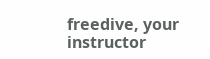freedive, your instructor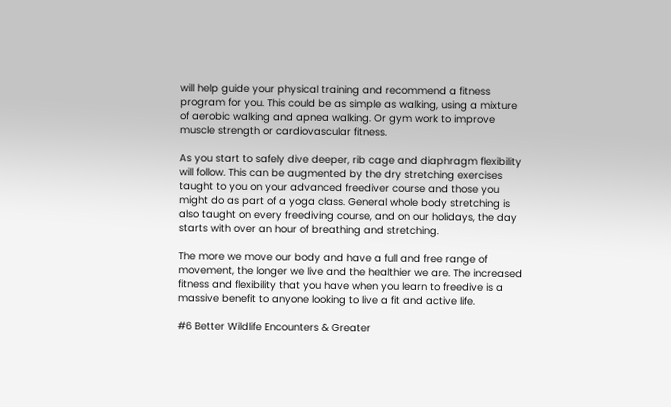will help guide your physical training and recommend a fitness program for you. This could be as simple as walking, using a mixture of aerobic walking and apnea walking. Or gym work to improve muscle strength or cardiovascular fitness.

As you start to safely dive deeper, rib cage and diaphragm flexibility will follow. This can be augmented by the dry stretching exercises taught to you on your advanced freediver course and those you might do as part of a yoga class. General whole body stretching is also taught on every freediving course, and on our holidays, the day starts with over an hour of breathing and stretching.

The more we move our body and have a full and free range of movement, the longer we live and the healthier we are. The increased fitness and flexibility that you have when you learn to freedive is a massive benefit to anyone looking to live a fit and active life.

#6 Better Wildlife Encounters & Greater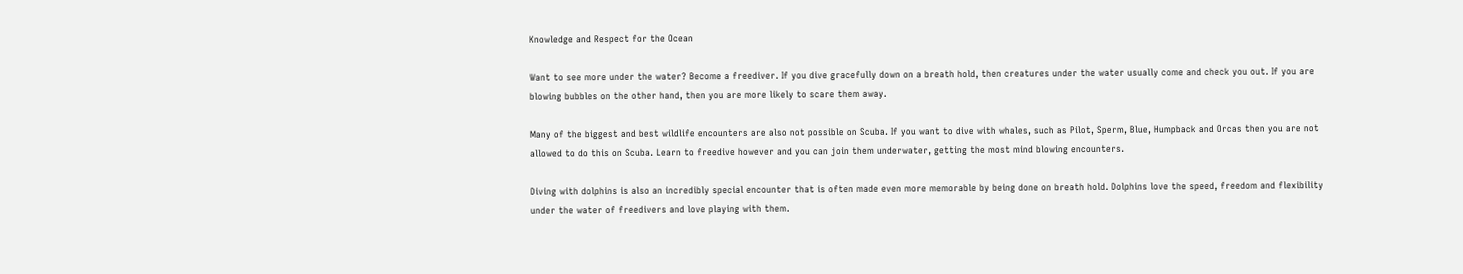Knowledge and Respect for the Ocean

Want to see more under the water? Become a freediver. If you dive gracefully down on a breath hold, then creatures under the water usually come and check you out. If you are blowing bubbles on the other hand, then you are more likely to scare them away.

Many of the biggest and best wildlife encounters are also not possible on Scuba. If you want to dive with whales, such as Pilot, Sperm, Blue, Humpback and Orcas then you are not allowed to do this on Scuba. Learn to freedive however and you can join them underwater, getting the most mind blowing encounters.

Diving with dolphins is also an incredibly special encounter that is often made even more memorable by being done on breath hold. Dolphins love the speed, freedom and flexibility under the water of freedivers and love playing with them.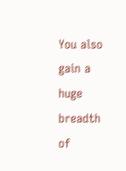You also gain a huge breadth of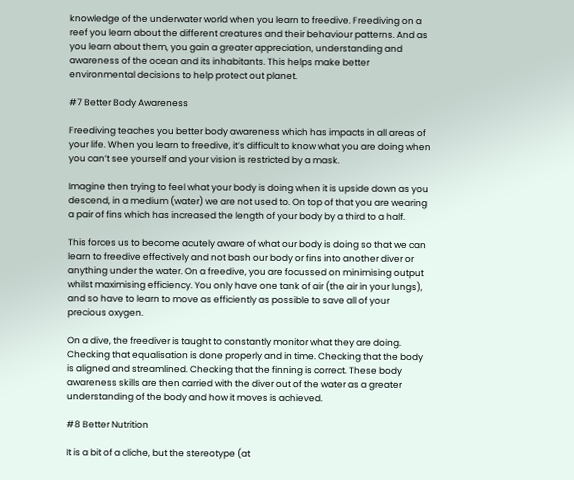knowledge of the underwater world when you learn to freedive. Freediving on a reef you learn about the different creatures and their behaviour patterns. And as you learn about them, you gain a greater appreciation, understanding and awareness of the ocean and its inhabitants. This helps make better environmental decisions to help protect out planet.

#7 Better Body Awareness

Freediving teaches you better body awareness which has impacts in all areas of your life. When you learn to freedive, it’s difficult to know what you are doing when you can’t see yourself and your vision is restricted by a mask.

Imagine then trying to feel what your body is doing when it is upside down as you descend, in a medium (water) we are not used to. On top of that you are wearing a pair of fins which has increased the length of your body by a third to a half.

This forces us to become acutely aware of what our body is doing so that we can learn to freedive effectively and not bash our body or fins into another diver or anything under the water. On a freedive, you are focussed on minimising output whilst maximising efficiency. You only have one tank of air (the air in your lungs), and so have to learn to move as efficiently as possible to save all of your precious oxygen.

On a dive, the freediver is taught to constantly monitor what they are doing. Checking that equalisation is done properly and in time. Checking that the body is aligned and streamlined. Checking that the finning is correct. These body awareness skills are then carried with the diver out of the water as a greater understanding of the body and how it moves is achieved.

#8 Better Nutrition

It is a bit of a cliche, but the stereotype (at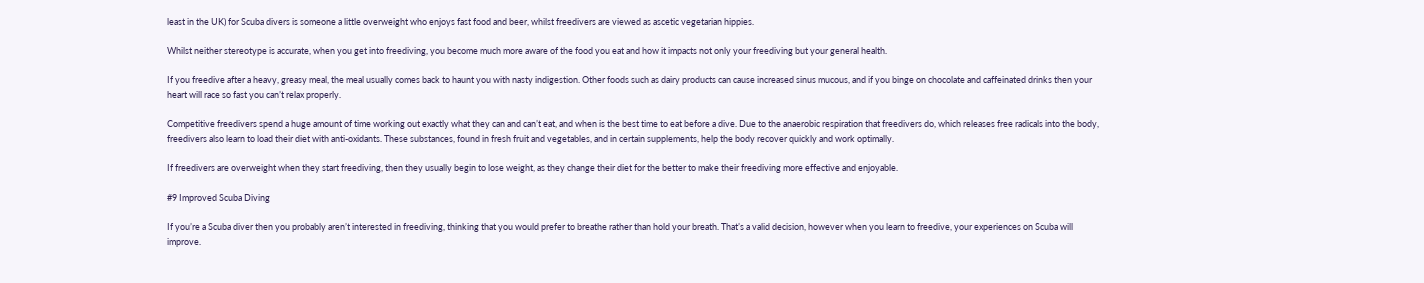least in the UK) for Scuba divers is someone a little overweight who enjoys fast food and beer, whilst freedivers are viewed as ascetic vegetarian hippies.

Whilst neither stereotype is accurate, when you get into freediving, you become much more aware of the food you eat and how it impacts not only your freediving but your general health.

If you freedive after a heavy, greasy meal, the meal usually comes back to haunt you with nasty indigestion. Other foods such as dairy products can cause increased sinus mucous, and if you binge on chocolate and caffeinated drinks then your heart will race so fast you can’t relax properly.

Competitive freedivers spend a huge amount of time working out exactly what they can and can’t eat, and when is the best time to eat before a dive. Due to the anaerobic respiration that freedivers do, which releases free radicals into the body, freedivers also learn to load their diet with anti-oxidants. These substances, found in fresh fruit and vegetables, and in certain supplements, help the body recover quickly and work optimally.

If freedivers are overweight when they start freediving, then they usually begin to lose weight, as they change their diet for the better to make their freediving more effective and enjoyable.

#9 Improved Scuba Diving

If you’re a Scuba diver then you probably aren’t interested in freediving, thinking that you would prefer to breathe rather than hold your breath. That’s a valid decision, however when you learn to freedive, your experiences on Scuba will improve.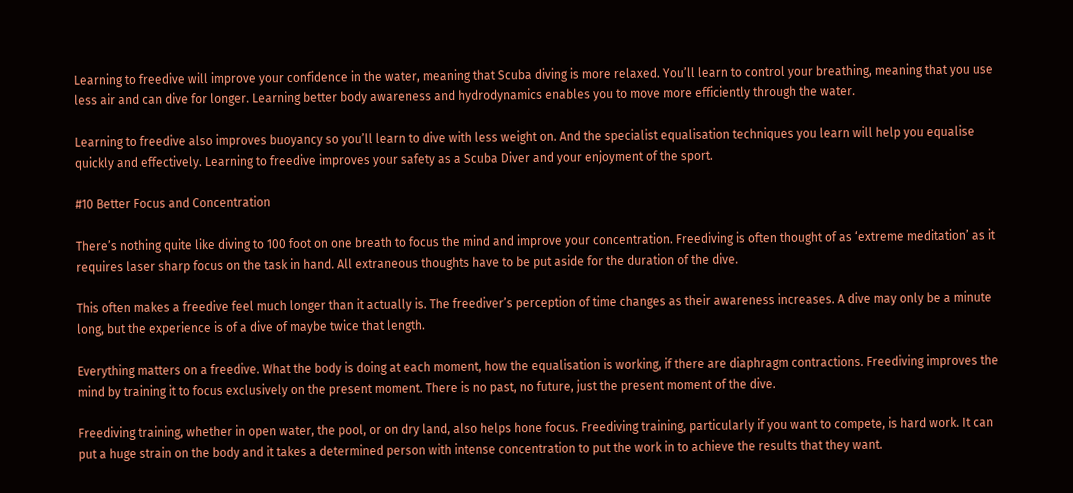Learning to freedive will improve your confidence in the water, meaning that Scuba diving is more relaxed. You’ll learn to control your breathing, meaning that you use less air and can dive for longer. Learning better body awareness and hydrodynamics enables you to move more efficiently through the water.

Learning to freedive also improves buoyancy so you’ll learn to dive with less weight on. And the specialist equalisation techniques you learn will help you equalise quickly and effectively. Learning to freedive improves your safety as a Scuba Diver and your enjoyment of the sport.

#10 Better Focus and Concentration

There’s nothing quite like diving to 100 foot on one breath to focus the mind and improve your concentration. Freediving is often thought of as ‘extreme meditation’ as it requires laser sharp focus on the task in hand. All extraneous thoughts have to be put aside for the duration of the dive.

This often makes a freedive feel much longer than it actually is. The freediver’s perception of time changes as their awareness increases. A dive may only be a minute long, but the experience is of a dive of maybe twice that length.

Everything matters on a freedive. What the body is doing at each moment, how the equalisation is working, if there are diaphragm contractions. Freediving improves the mind by training it to focus exclusively on the present moment. There is no past, no future, just the present moment of the dive.

Freediving training, whether in open water, the pool, or on dry land, also helps hone focus. Freediving training, particularly if you want to compete, is hard work. It can put a huge strain on the body and it takes a determined person with intense concentration to put the work in to achieve the results that they want.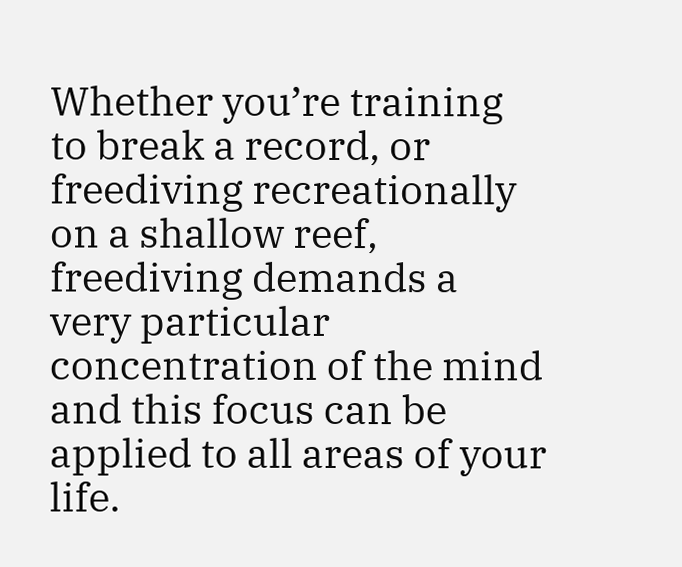Whether you’re training to break a record, or freediving recreationally on a shallow reef, freediving demands a very particular concentration of the mind and this focus can be applied to all areas of your life.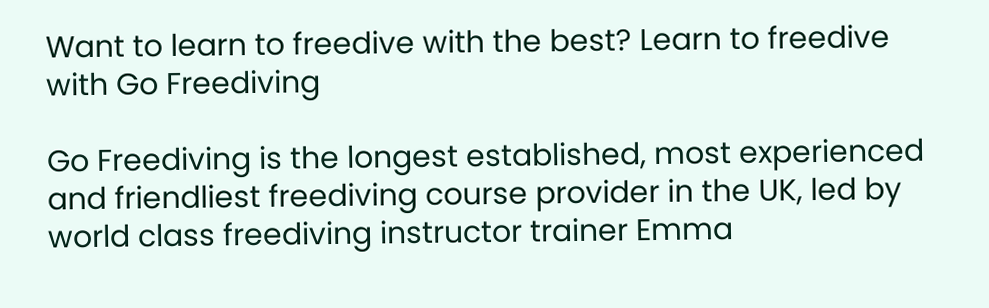Want to learn to freedive with the best? Learn to freedive with Go Freediving

Go Freediving is the longest established, most experienced and friendliest freediving course provider in the UK, led by world class freediving instructor trainer Emma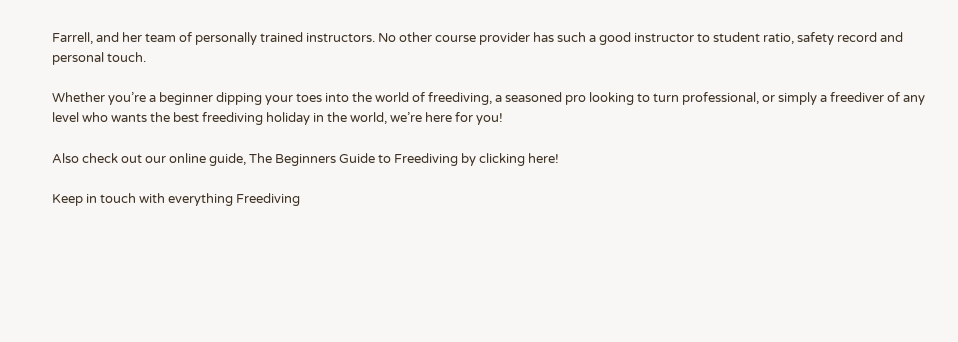Farrell, and her team of personally trained instructors. No other course provider has such a good instructor to student ratio, safety record and personal touch.

Whether you’re a beginner dipping your toes into the world of freediving, a seasoned pro looking to turn professional, or simply a freediver of any level who wants the best freediving holiday in the world, we’re here for you!

Also check out our online guide, The Beginners Guide to Freediving by clicking here!

Keep in touch with everything Freediving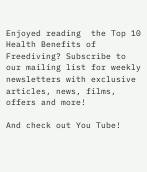Enjoyed reading  the Top 10 Health Benefits of Freediving? Subscribe to our mailing list for weekly newsletters with exclusive articles, news, films, offers and more!

And check out You Tube!